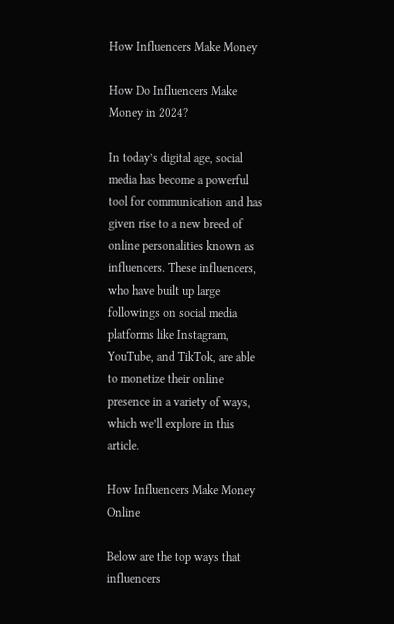How Influencers Make Money

How Do Influencers Make Money in 2024?

In today’s digital age, social media has become a powerful tool for communication and has given rise to a new breed of online personalities known as influencers. These influencers, who have built up large followings on social media platforms like Instagram, YouTube, and TikTok, are able to monetize their online presence in a variety of ways, which we’ll explore in this article.

How Influencers Make Money Online

Below are the top ways that influencers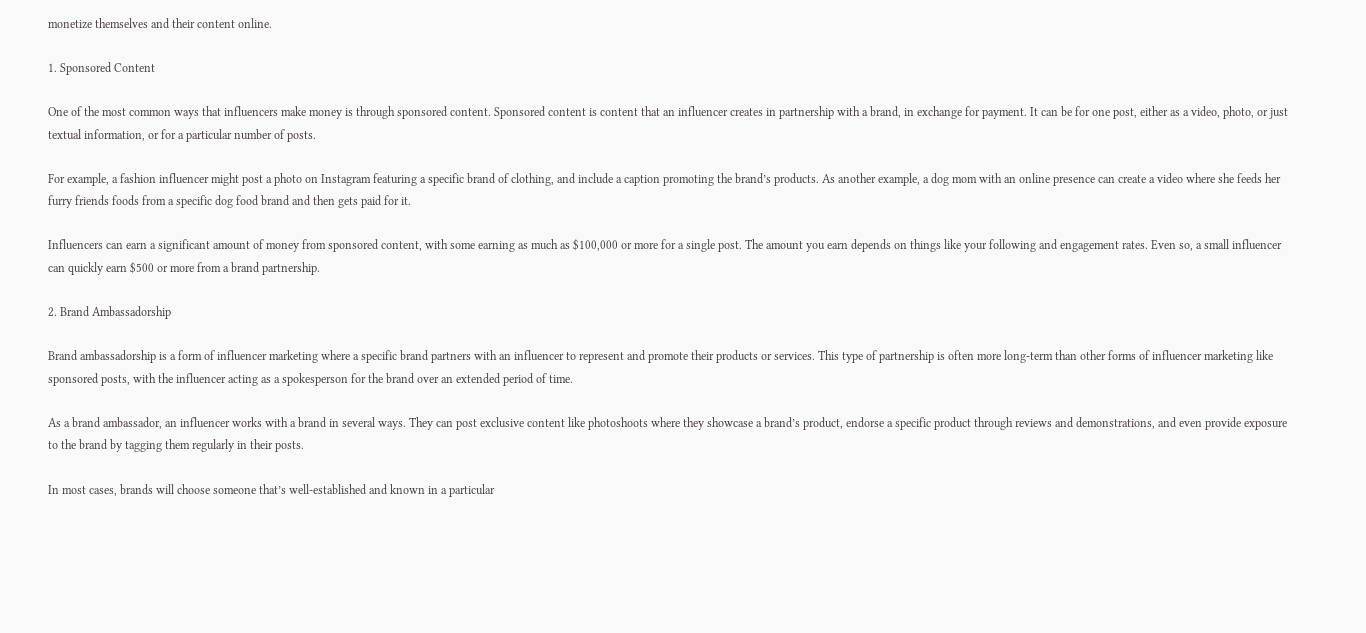monetize themselves and their content online.

1. Sponsored Content

One of the most common ways that influencers make money is through sponsored content. Sponsored content is content that an influencer creates in partnership with a brand, in exchange for payment. It can be for one post, either as a video, photo, or just textual information, or for a particular number of posts.

For example, a fashion influencer might post a photo on Instagram featuring a specific brand of clothing, and include a caption promoting the brand’s products. As another example, a dog mom with an online presence can create a video where she feeds her furry friends foods from a specific dog food brand and then gets paid for it.

Influencers can earn a significant amount of money from sponsored content, with some earning as much as $100,000 or more for a single post. The amount you earn depends on things like your following and engagement rates. Even so, a small influencer can quickly earn $500 or more from a brand partnership.

2. Brand Ambassadorship

Brand ambassadorship is a form of influencer marketing where a specific brand partners with an influencer to represent and promote their products or services. This type of partnership is often more long-term than other forms of influencer marketing like sponsored posts, with the influencer acting as a spokesperson for the brand over an extended period of time.

As a brand ambassador, an influencer works with a brand in several ways. They can post exclusive content like photoshoots where they showcase a brand’s product, endorse a specific product through reviews and demonstrations, and even provide exposure to the brand by tagging them regularly in their posts.

In most cases, brands will choose someone that’s well-established and known in a particular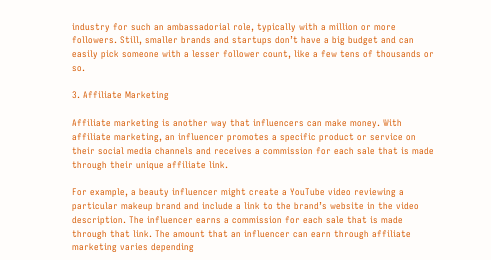industry for such an ambassadorial role, typically with a million or more followers. Still, smaller brands and startups don’t have a big budget and can easily pick someone with a lesser follower count, like a few tens of thousands or so.

3. Affiliate Marketing

Affiliate marketing is another way that influencers can make money. With affiliate marketing, an influencer promotes a specific product or service on their social media channels and receives a commission for each sale that is made through their unique affiliate link.

For example, a beauty influencer might create a YouTube video reviewing a particular makeup brand and include a link to the brand’s website in the video description. The influencer earns a commission for each sale that is made through that link. The amount that an influencer can earn through affiliate marketing varies depending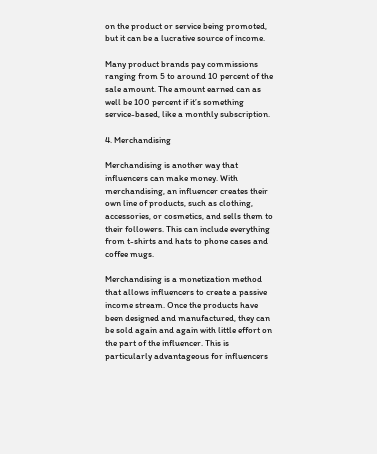on the product or service being promoted, but it can be a lucrative source of income.

Many product brands pay commissions ranging from 5 to around 10 percent of the sale amount. The amount earned can as well be 100 percent if it’s something service-based, like a monthly subscription.

4. Merchandising

Merchandising is another way that influencers can make money. With merchandising, an influencer creates their own line of products, such as clothing, accessories, or cosmetics, and sells them to their followers. This can include everything from t-shirts and hats to phone cases and coffee mugs.

Merchandising is a monetization method that allows influencers to create a passive income stream. Once the products have been designed and manufactured, they can be sold again and again with little effort on the part of the influencer. This is particularly advantageous for influencers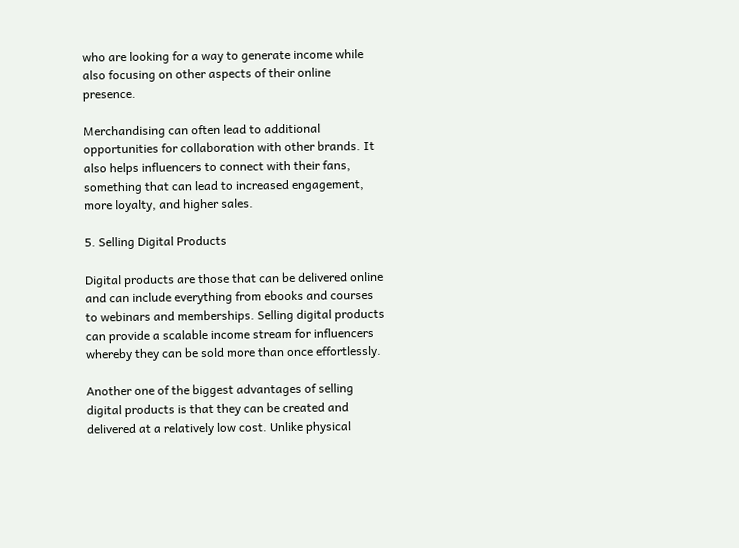who are looking for a way to generate income while also focusing on other aspects of their online presence.

Merchandising can often lead to additional opportunities for collaboration with other brands. It also helps influencers to connect with their fans, something that can lead to increased engagement, more loyalty, and higher sales.

5. Selling Digital Products

Digital products are those that can be delivered online and can include everything from ebooks and courses to webinars and memberships. Selling digital products can provide a scalable income stream for influencers whereby they can be sold more than once effortlessly.

Another one of the biggest advantages of selling digital products is that they can be created and delivered at a relatively low cost. Unlike physical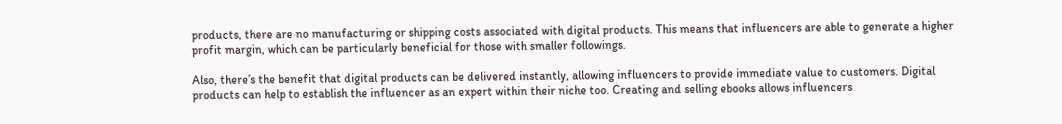products, there are no manufacturing or shipping costs associated with digital products. This means that influencers are able to generate a higher profit margin, which can be particularly beneficial for those with smaller followings.

Also, there’s the benefit that digital products can be delivered instantly, allowing influencers to provide immediate value to customers. Digital products can help to establish the influencer as an expert within their niche too. Creating and selling ebooks allows influencers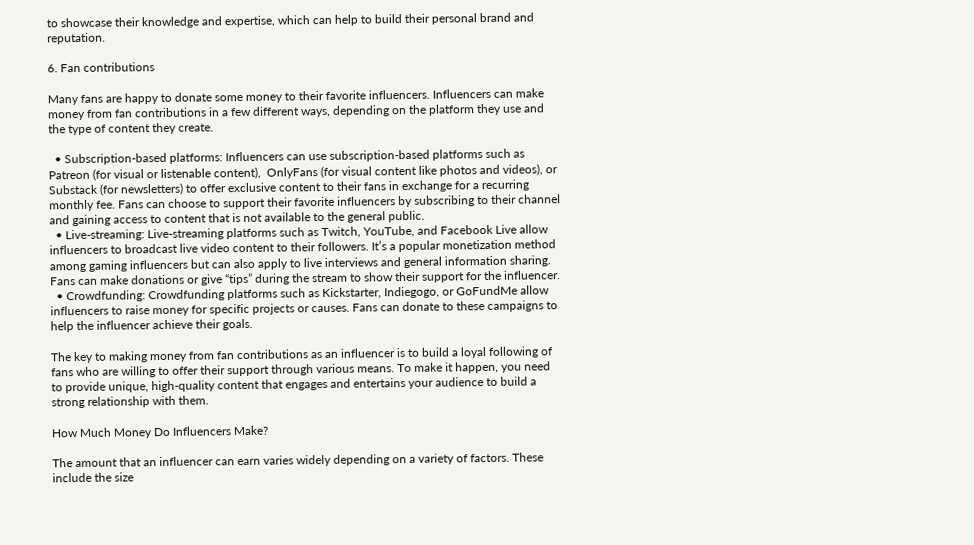to showcase their knowledge and expertise, which can help to build their personal brand and reputation.

6. Fan contributions

Many fans are happy to donate some money to their favorite influencers. Influencers can make money from fan contributions in a few different ways, depending on the platform they use and the type of content they create.

  • Subscription-based platforms: Influencers can use subscription-based platforms such as Patreon (for visual or listenable content),  OnlyFans (for visual content like photos and videos), or Substack (for newsletters) to offer exclusive content to their fans in exchange for a recurring monthly fee. Fans can choose to support their favorite influencers by subscribing to their channel and gaining access to content that is not available to the general public.
  • Live-streaming: Live-streaming platforms such as Twitch, YouTube, and Facebook Live allow influencers to broadcast live video content to their followers. It’s a popular monetization method among gaming influencers but can also apply to live interviews and general information sharing. Fans can make donations or give “tips” during the stream to show their support for the influencer.
  • Crowdfunding: Crowdfunding platforms such as Kickstarter, Indiegogo, or GoFundMe allow influencers to raise money for specific projects or causes. Fans can donate to these campaigns to help the influencer achieve their goals.

The key to making money from fan contributions as an influencer is to build a loyal following of fans who are willing to offer their support through various means. To make it happen, you need to provide unique, high-quality content that engages and entertains your audience to build a strong relationship with them.

How Much Money Do Influencers Make?

The amount that an influencer can earn varies widely depending on a variety of factors. These include the size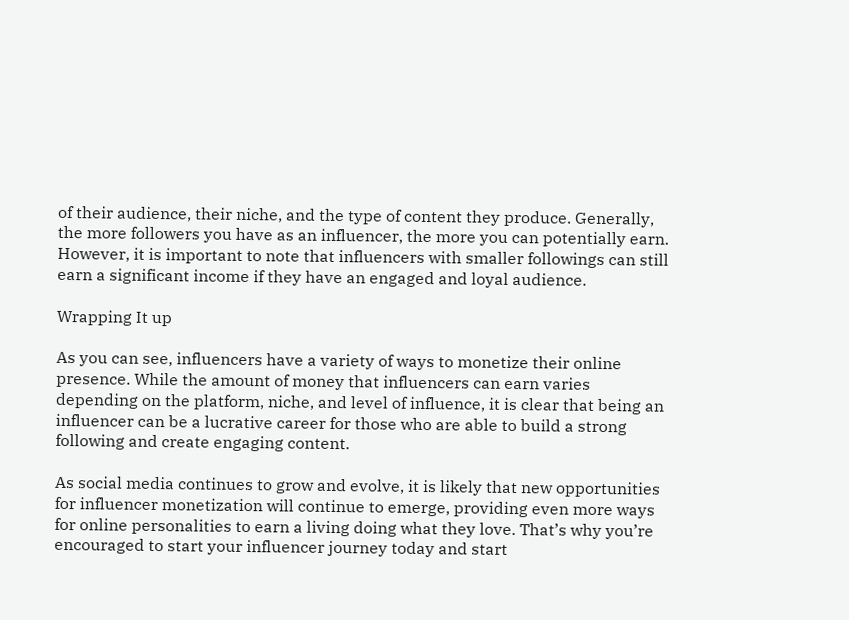of their audience, their niche, and the type of content they produce. Generally, the more followers you have as an influencer, the more you can potentially earn. However, it is important to note that influencers with smaller followings can still earn a significant income if they have an engaged and loyal audience.

Wrapping It up

As you can see, influencers have a variety of ways to monetize their online presence. While the amount of money that influencers can earn varies depending on the platform, niche, and level of influence, it is clear that being an influencer can be a lucrative career for those who are able to build a strong following and create engaging content.

As social media continues to grow and evolve, it is likely that new opportunities for influencer monetization will continue to emerge, providing even more ways for online personalities to earn a living doing what they love. That’s why you’re encouraged to start your influencer journey today and start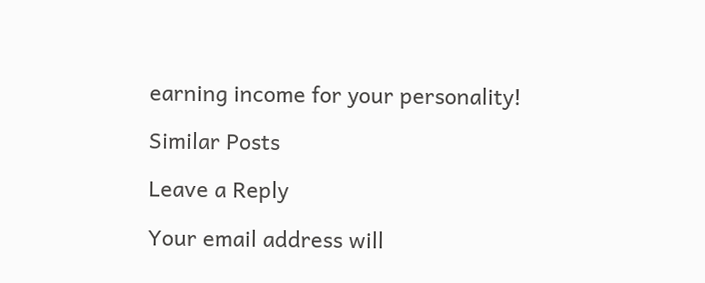earning income for your personality!

Similar Posts

Leave a Reply

Your email address will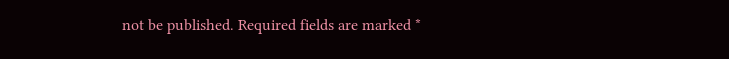not be published. Required fields are marked *